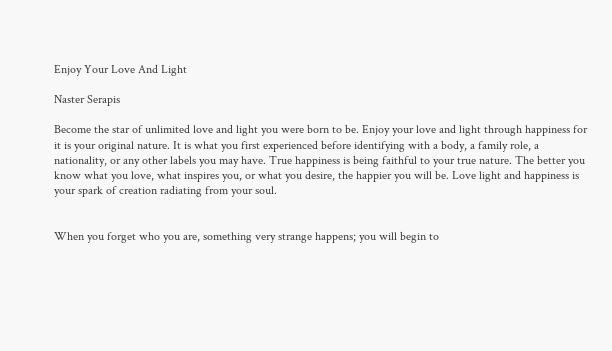Enjoy Your Love And Light

Naster Serapis

Become the star of unlimited love and light you were born to be. Enjoy your love and light through happiness for it is your original nature. It is what you first experienced before identifying with a body, a family role, a nationality, or any other labels you may have. True happiness is being faithful to your true nature. The better you know what you love, what inspires you, or what you desire, the happier you will be. Love light and happiness is your spark of creation radiating from your soul.


When you forget who you are, something very strange happens; you will begin to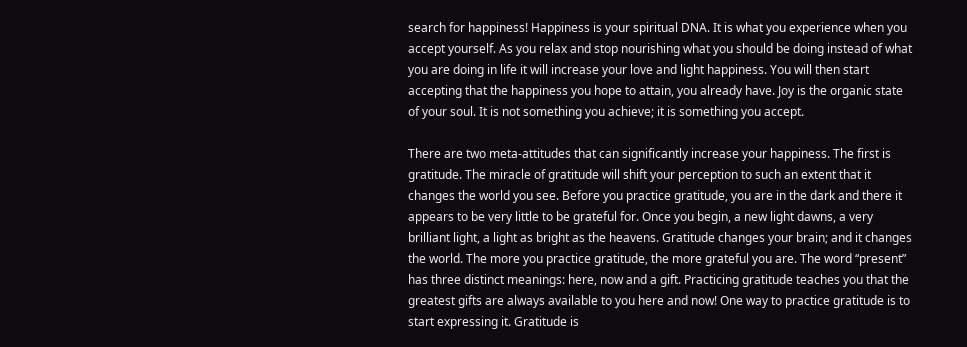search for happiness! Happiness is your spiritual DNA. It is what you experience when you accept yourself. As you relax and stop nourishing what you should be doing instead of what you are doing in life it will increase your love and light happiness. You will then start accepting that the happiness you hope to attain, you already have. Joy is the organic state of your soul. It is not something you achieve; it is something you accept.

There are two meta-attitudes that can significantly increase your happiness. The first is gratitude. The miracle of gratitude will shift your perception to such an extent that it changes the world you see. Before you practice gratitude, you are in the dark and there it appears to be very little to be grateful for. Once you begin, a new light dawns, a very brilliant light, a light as bright as the heavens. Gratitude changes your brain; and it changes the world. The more you practice gratitude, the more grateful you are. The word “present” has three distinct meanings: here, now and a gift. Practicing gratitude teaches you that the greatest gifts are always available to you here and now! One way to practice gratitude is to start expressing it. Gratitude is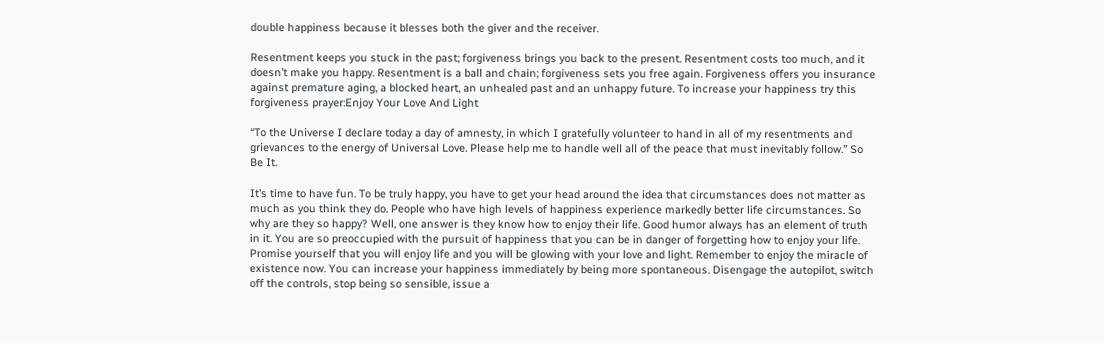double happiness because it blesses both the giver and the receiver.

Resentment keeps you stuck in the past; forgiveness brings you back to the present. Resentment costs too much, and it doesn’t make you happy. Resentment is a ball and chain; forgiveness sets you free again. Forgiveness offers you insurance against premature aging, a blocked heart, an unhealed past and an unhappy future. To increase your happiness try this forgiveness prayer:Enjoy Your Love And Light

“To the Universe I declare today a day of amnesty, in which I gratefully volunteer to hand in all of my resentments and grievances to the energy of Universal Love. Please help me to handle well all of the peace that must inevitably follow.” So Be It.

It’s time to have fun. To be truly happy, you have to get your head around the idea that circumstances does not matter as much as you think they do. People who have high levels of happiness experience markedly better life circumstances. So why are they so happy? Well, one answer is they know how to enjoy their life. Good humor always has an element of truth in it. You are so preoccupied with the pursuit of happiness that you can be in danger of forgetting how to enjoy your life. Promise yourself that you will enjoy life and you will be glowing with your love and light. Remember to enjoy the miracle of existence now. You can increase your happiness immediately by being more spontaneous. Disengage the autopilot, switch off the controls, stop being so sensible, issue a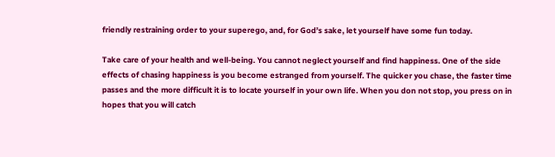friendly restraining order to your superego, and, for God’s sake, let yourself have some fun today.

Take care of your health and well-being. You cannot neglect yourself and find happiness. One of the side effects of chasing happiness is you become estranged from yourself. The quicker you chase, the faster time passes and the more difficult it is to locate yourself in your own life. When you don not stop, you press on in hopes that you will catch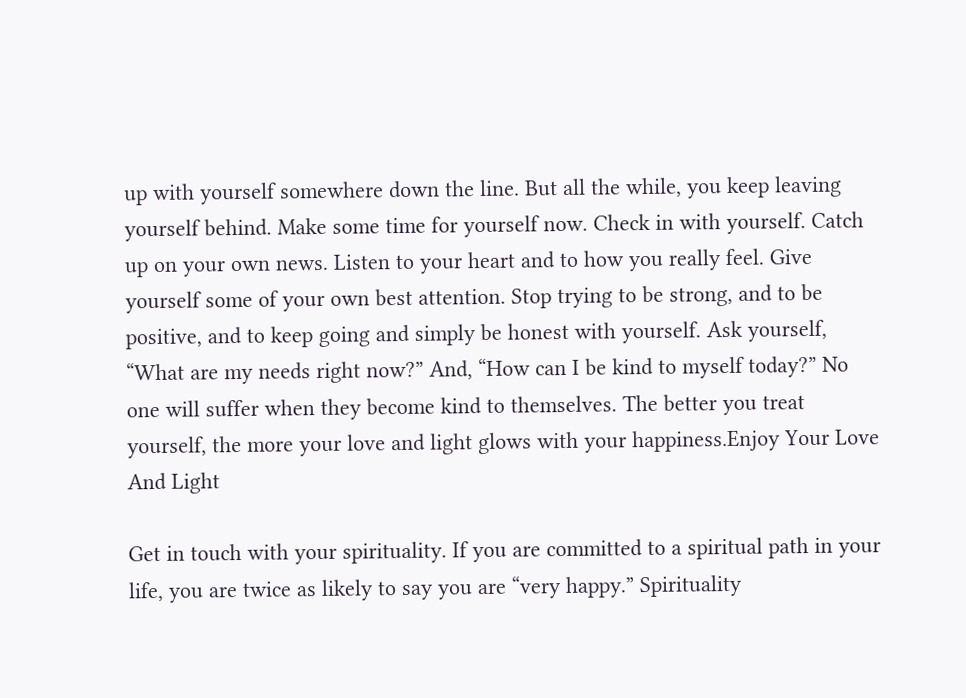up with yourself somewhere down the line. But all the while, you keep leaving yourself behind. Make some time for yourself now. Check in with yourself. Catch up on your own news. Listen to your heart and to how you really feel. Give yourself some of your own best attention. Stop trying to be strong, and to be positive, and to keep going and simply be honest with yourself. Ask yourself, “What are my needs right now?” And, “How can I be kind to myself today?” No one will suffer when they become kind to themselves. The better you treat yourself, the more your love and light glows with your happiness.Enjoy Your Love And Light

Get in touch with your spirituality. If you are committed to a spiritual path in your life, you are twice as likely to say you are “very happy.” Spirituality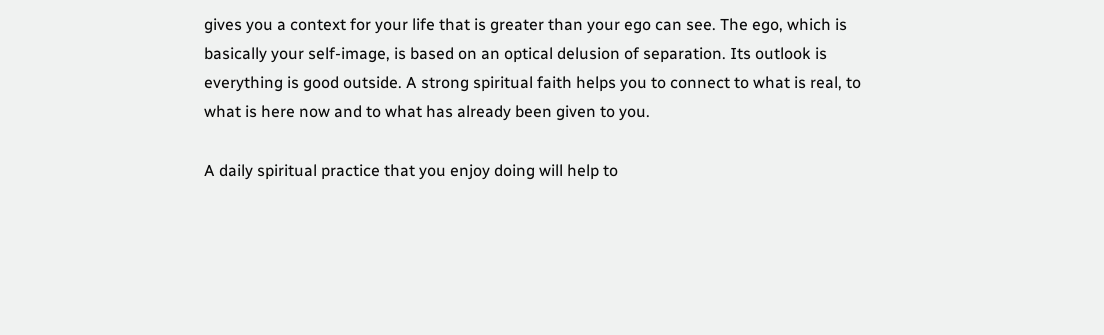gives you a context for your life that is greater than your ego can see. The ego, which is basically your self-image, is based on an optical delusion of separation. Its outlook is everything is good outside. A strong spiritual faith helps you to connect to what is real, to what is here now and to what has already been given to you.

A daily spiritual practice that you enjoy doing will help to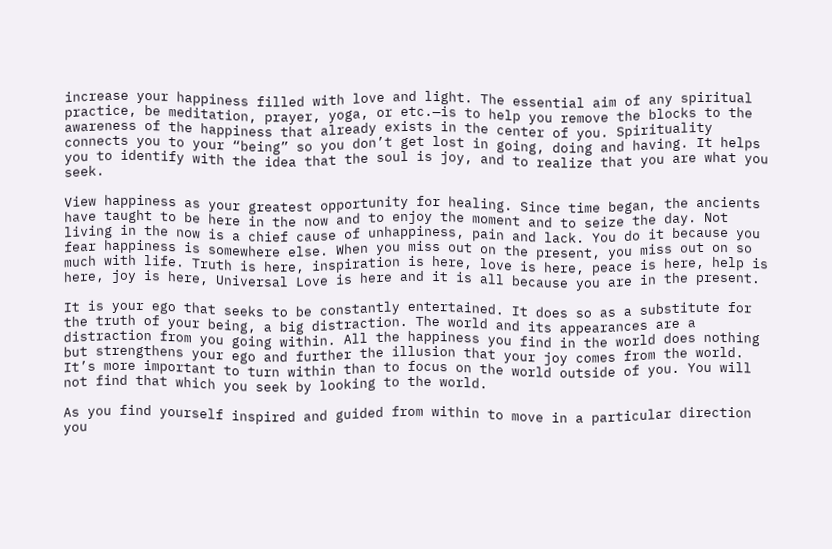increase your happiness filled with love and light. The essential aim of any spiritual practice, be meditation, prayer, yoga, or etc.—is to help you remove the blocks to the awareness of the happiness that already exists in the center of you. Spirituality connects you to your “being” so you don’t get lost in going, doing and having. It helps you to identify with the idea that the soul is joy, and to realize that you are what you seek.

View happiness as your greatest opportunity for healing. Since time began, the ancients have taught to be here in the now and to enjoy the moment and to seize the day. Not living in the now is a chief cause of unhappiness, pain and lack. You do it because you fear happiness is somewhere else. When you miss out on the present, you miss out on so much with life. Truth is here, inspiration is here, love is here, peace is here, help is here, joy is here, Universal Love is here and it is all because you are in the present.

It is your ego that seeks to be constantly entertained. It does so as a substitute for the truth of your being, a big distraction. The world and its appearances are a distraction from you going within. All the happiness you find in the world does nothing but strengthens your ego and further the illusion that your joy comes from the world. It’s more important to turn within than to focus on the world outside of you. You will not find that which you seek by looking to the world.

As you find yourself inspired and guided from within to move in a particular direction you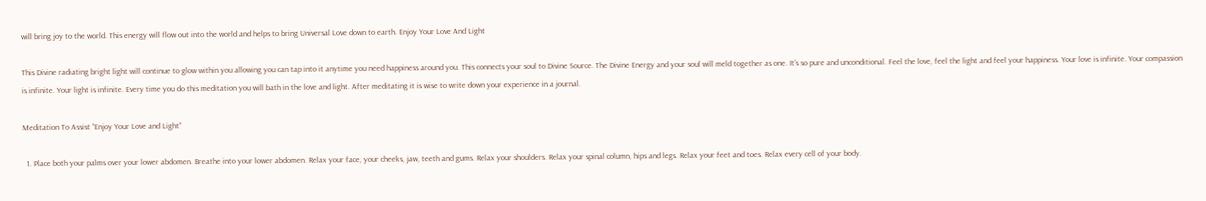will bring joy to the world. This energy will flow out into the world and helps to bring Universal Love down to earth. Enjoy Your Love And Light

This Divine radiating bright light will continue to glow within you allowing you can tap into it anytime you need happiness around you. This connects your soul to Divine Source. The Divine Energy and your soul will meld together as one. It’s so pure and unconditional. Feel the love, feel the light and feel your happiness. Your love is infinite. Your compassion is infinite. Your light is infinite. Every time you do this meditation you will bath in the love and light. After meditating it is wise to write down your experience in a journal.

Meditation To Assist “Enjoy Your Love and Light”

  1. Place both your palms over your lower abdomen. Breathe into your lower abdomen. Relax your face, your cheeks, jaw, teeth and gums. Relax your shoulders. Relax your spinal column, hips and legs. Relax your feet and toes. Relax every cell of your body.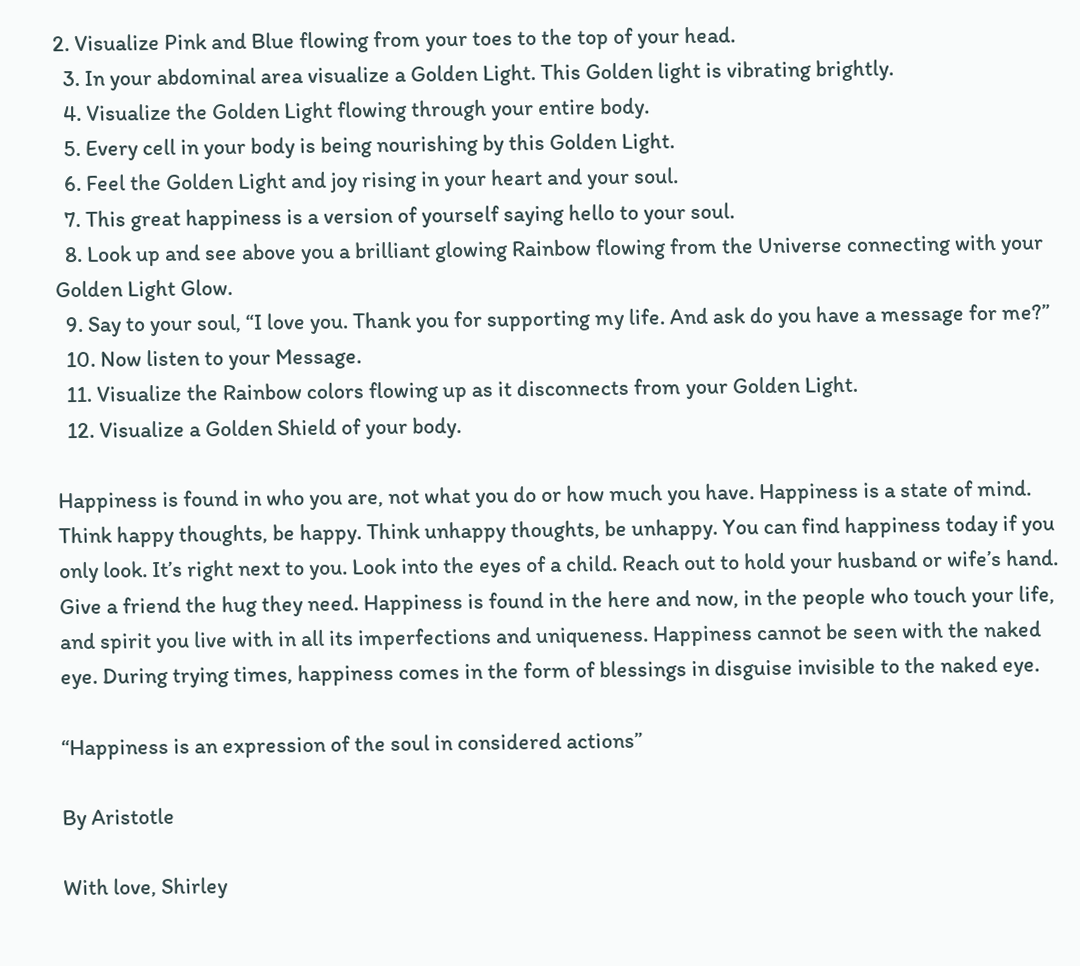2. Visualize Pink and Blue flowing from your toes to the top of your head.
  3. In your abdominal area visualize a Golden Light. This Golden light is vibrating brightly.
  4. Visualize the Golden Light flowing through your entire body.
  5. Every cell in your body is being nourishing by this Golden Light.
  6. Feel the Golden Light and joy rising in your heart and your soul.
  7. This great happiness is a version of yourself saying hello to your soul.
  8. Look up and see above you a brilliant glowing Rainbow flowing from the Universe connecting with your Golden Light Glow.
  9. Say to your soul, “I love you. Thank you for supporting my life. And ask do you have a message for me?”
  10. Now listen to your Message.
  11. Visualize the Rainbow colors flowing up as it disconnects from your Golden Light.
  12. Visualize a Golden Shield of your body.

Happiness is found in who you are, not what you do or how much you have. Happiness is a state of mind. Think happy thoughts, be happy. Think unhappy thoughts, be unhappy. You can find happiness today if you only look. It’s right next to you. Look into the eyes of a child. Reach out to hold your husband or wife’s hand. Give a friend the hug they need. Happiness is found in the here and now, in the people who touch your life, and spirit you live with in all its imperfections and uniqueness. Happiness cannot be seen with the naked eye. During trying times, happiness comes in the form of blessings in disguise invisible to the naked eye.

“Happiness is an expression of the soul in considered actions”

By Aristotle

With love, Shirley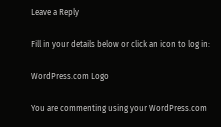Leave a Reply

Fill in your details below or click an icon to log in:

WordPress.com Logo

You are commenting using your WordPress.com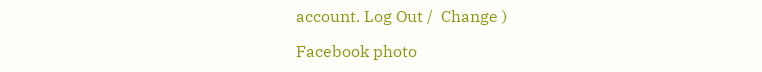account. Log Out /  Change )

Facebook photo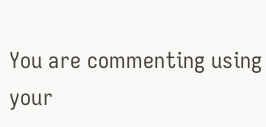You are commenting using your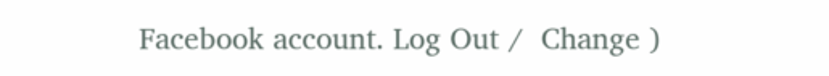Facebook account. Log Out /  Change )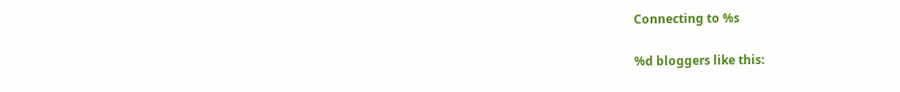Connecting to %s

%d bloggers like this: